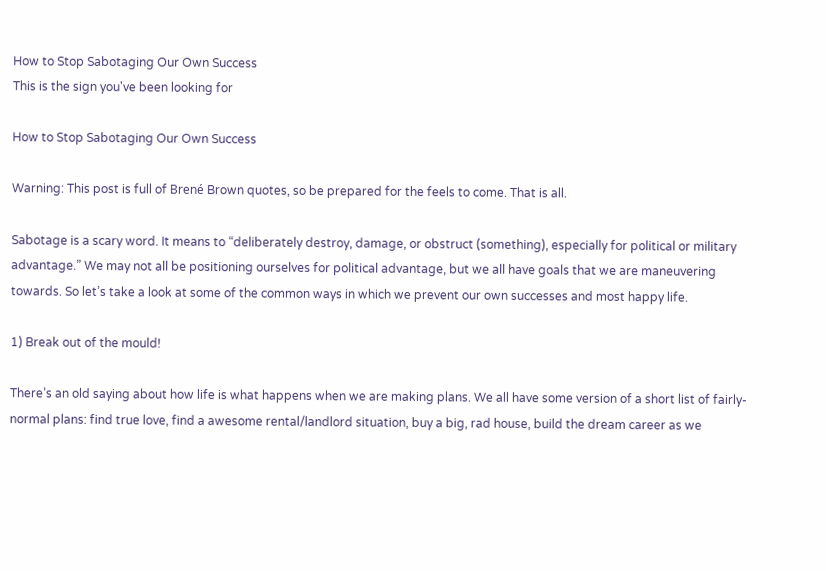How to Stop Sabotaging Our Own Success
This is the sign you've been looking for

How to Stop Sabotaging Our Own Success

Warning: This post is full of Brené Brown quotes, so be prepared for the feels to come. That is all.

Sabotage is a scary word. It means to “deliberately destroy, damage, or obstruct (something), especially for political or military advantage.” We may not all be positioning ourselves for political advantage, but we all have goals that we are maneuvering towards. So let’s take a look at some of the common ways in which we prevent our own successes and most happy life.

1) Break out of the mould!

There’s an old saying about how life is what happens when we are making plans. We all have some version of a short list of fairly-normal plans: find true love, find a awesome rental/landlord situation, buy a big, rad house, build the dream career as we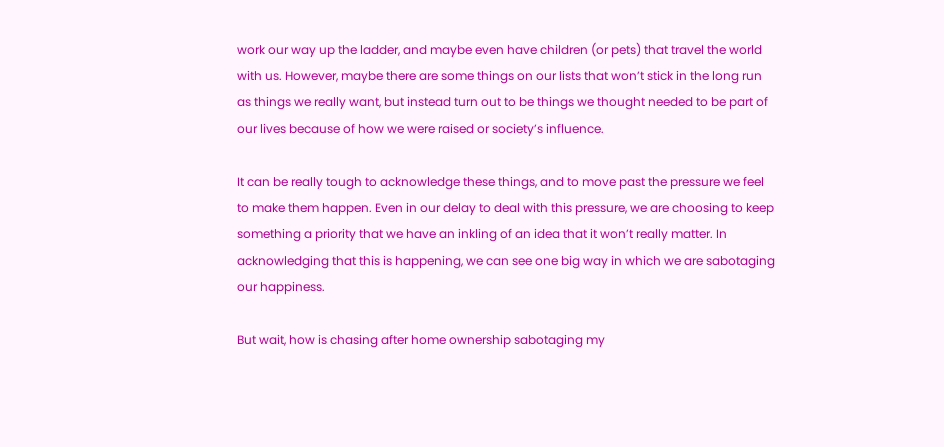work our way up the ladder, and maybe even have children (or pets) that travel the world with us. However, maybe there are some things on our lists that won’t stick in the long run as things we really want, but instead turn out to be things we thought needed to be part of our lives because of how we were raised or society’s influence.

It can be really tough to acknowledge these things, and to move past the pressure we feel to make them happen. Even in our delay to deal with this pressure, we are choosing to keep something a priority that we have an inkling of an idea that it won’t really matter. In acknowledging that this is happening, we can see one big way in which we are sabotaging our happiness.

But wait, how is chasing after home ownership sabotaging my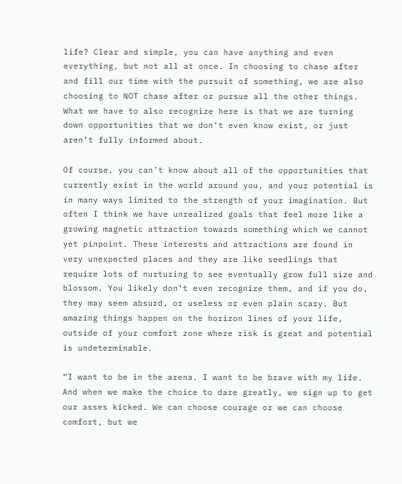life? Clear and simple, you can have anything and even everything, but not all at once. In choosing to chase after and fill our time with the pursuit of something, we are also choosing to NOT chase after or pursue all the other things. What we have to also recognize here is that we are turning down opportunities that we don’t even know exist, or just aren’t fully informed about.

Of course, you can’t know about all of the opportunities that currently exist in the world around you, and your potential is in many ways limited to the strength of your imagination. But often I think we have unrealized goals that feel more like a growing magnetic attraction towards something which we cannot yet pinpoint. These interests and attractions are found in very unexpected places and they are like seedlings that require lots of nurturing to see eventually grow full size and blossom. You likely don’t even recognize them, and if you do, they may seem absurd, or useless or even plain scary. But amazing things happen on the horizon lines of your life, outside of your comfort zone where risk is great and potential is undeterminable.

“I want to be in the arena. I want to be brave with my life. And when we make the choice to dare greatly, we sign up to get our asses kicked. We can choose courage or we can choose comfort, but we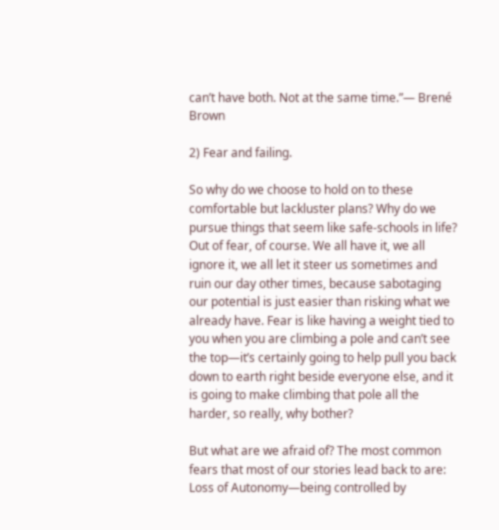can’t have both. Not at the same time.”— Brené Brown

2) Fear and failing.

So why do we choose to hold on to these comfortable but lackluster plans? Why do we pursue things that seem like safe-schools in life? Out of fear, of course. We all have it, we all ignore it, we all let it steer us sometimes and ruin our day other times, because sabotaging our potential is just easier than risking what we already have. Fear is like having a weight tied to you when you are climbing a pole and can’t see the top—it’s certainly going to help pull you back down to earth right beside everyone else, and it is going to make climbing that pole all the harder, so really, why bother?

But what are we afraid of? The most common fears that most of our stories lead back to are: Loss of Autonomy—being controlled by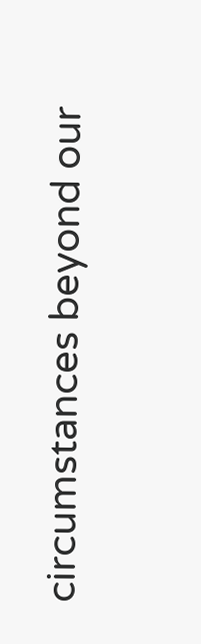circumstances beyond our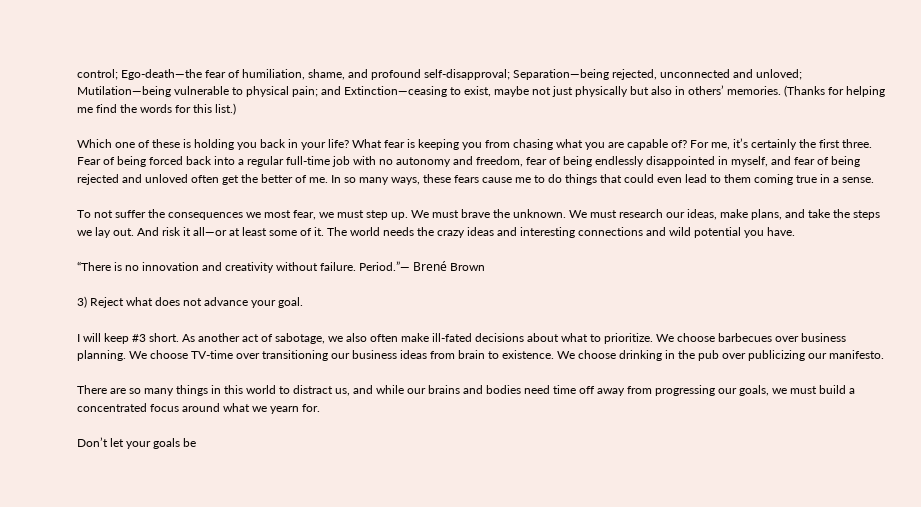control; Ego-death—the fear of humiliation, shame, and profound self-disapproval; Separation—being rejected, unconnected and unloved; Mutilation—being vulnerable to physical pain; and Extinction—ceasing to exist, maybe not just physically but also in others’ memories. (Thanks for helping me find the words for this list.)

Which one of these is holding you back in your life? What fear is keeping you from chasing what you are capable of? For me, it’s certainly the first three. Fear of being forced back into a regular full-time job with no autonomy and freedom, fear of being endlessly disappointed in myself, and fear of being rejected and unloved often get the better of me. In so many ways, these fears cause me to do things that could even lead to them coming true in a sense.

To not suffer the consequences we most fear, we must step up. We must brave the unknown. We must research our ideas, make plans, and take the steps we lay out. And risk it all—or at least some of it. The world needs the crazy ideas and interesting connections and wild potential you have.

“There is no innovation and creativity without failure. Period.”— Brené Brown

3) Reject what does not advance your goal.

I will keep #3 short. As another act of sabotage, we also often make ill-fated decisions about what to prioritize. We choose barbecues over business planning. We choose TV-time over transitioning our business ideas from brain to existence. We choose drinking in the pub over publicizing our manifesto.

There are so many things in this world to distract us, and while our brains and bodies need time off away from progressing our goals, we must build a concentrated focus around what we yearn for.

Don’t let your goals be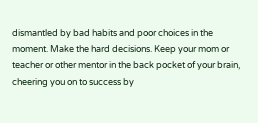dismantled by bad habits and poor choices in the moment. Make the hard decisions. Keep your mom or teacher or other mentor in the back pocket of your brain, cheering you on to success by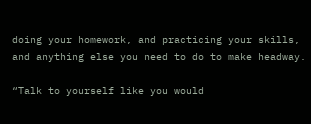doing your homework, and practicing your skills, and anything else you need to do to make headway.

“Talk to yourself like you would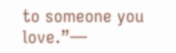to someone you love.”—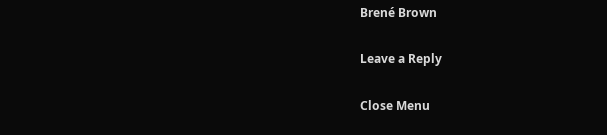Brené Brown

Leave a Reply

Close Menu